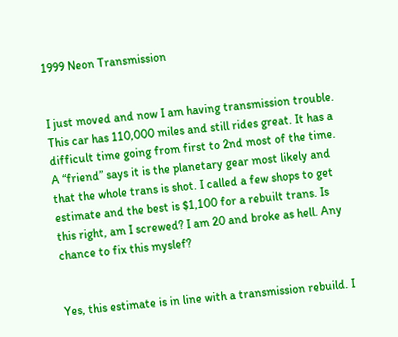1999 Neon Transmission


I just moved and now I am having transmission trouble. This car has 110,000 miles and still rides great. It has a difficult time going from first to 2nd most of the time. A “friend” says it is the planetary gear most likely and that the whole trans is shot. I called a few shops to get estimate and the best is $1,100 for a rebuilt trans. Is this right, am I screwed? I am 20 and broke as hell. Any chance to fix this myslef?


Yes, this estimate is in line with a transmission rebuild. I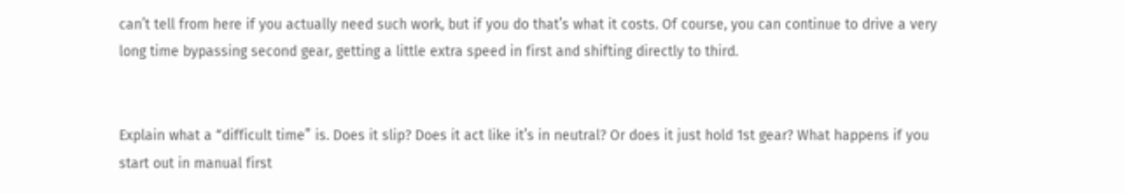can’t tell from here if you actually need such work, but if you do that’s what it costs. Of course, you can continue to drive a very long time bypassing second gear, getting a little extra speed in first and shifting directly to third.


Explain what a “difficult time” is. Does it slip? Does it act like it’s in neutral? Or does it just hold 1st gear? What happens if you start out in manual first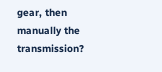gear, then manually the transmission?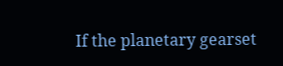If the planetary gearset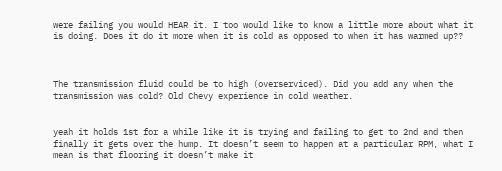were failing you would HEAR it. I too would like to know a little more about what it is doing. Does it do it more when it is cold as opposed to when it has warmed up??



The transmission fluid could be to high (overserviced). Did you add any when the transmission was cold? Old Chevy experience in cold weather.


yeah it holds 1st for a while like it is trying and failing to get to 2nd and then finally it gets over the hump. It doesn’t seem to happen at a particular RPM, what I mean is that flooring it doesn’t make it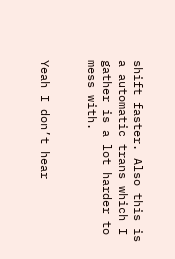shift faster. Also this is a automatic trans which I gather is a lot harder to mess with.


Yeah I don’t hear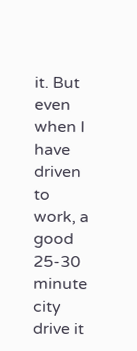it. But even when I have driven to work, a good 25-30 minute city drive it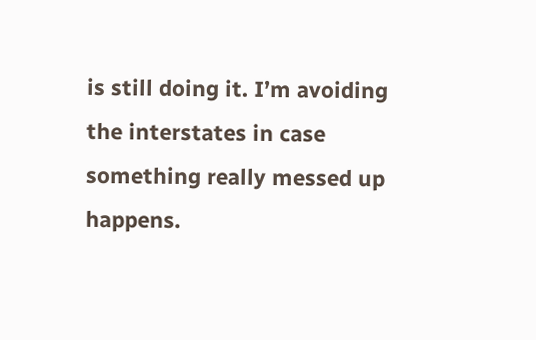is still doing it. I’m avoiding the interstates in case something really messed up happens.